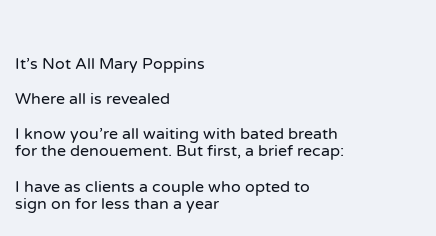It’s Not All Mary Poppins

Where all is revealed

I know you’re all waiting with bated breath for the denouement. But first, a brief recap:

I have as clients a couple who opted to sign on for less than a year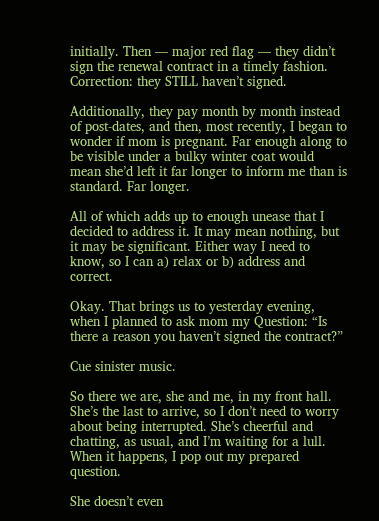initially. Then — major red flag — they didn’t sign the renewal contract in a timely fashion. Correction: they STILL haven’t signed.

Additionally, they pay month by month instead of post-dates, and then, most recently, I began to wonder if mom is pregnant. Far enough along to be visible under a bulky winter coat would mean she’d left it far longer to inform me than is standard. Far longer.

All of which adds up to enough unease that I decided to address it. It may mean nothing, but it may be significant. Either way I need to know, so I can a) relax or b) address and correct.

Okay. That brings us to yesterday evening, when I planned to ask mom my Question: “Is there a reason you haven’t signed the contract?”

Cue sinister music.

So there we are, she and me, in my front hall. She’s the last to arrive, so I don’t need to worry about being interrupted. She’s cheerful and chatting, as usual, and I’m waiting for a lull. When it happens, I pop out my prepared question.

She doesn’t even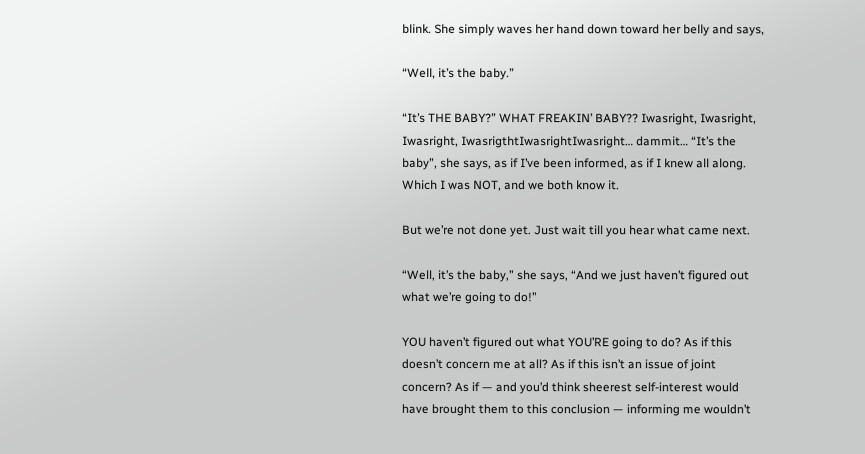blink. She simply waves her hand down toward her belly and says,

“Well, it’s the baby.”

“It’s THE BABY?” WHAT FREAKIN’ BABY?? Iwasright, Iwasright, Iwasright, IwasrigthtIwasrightIwasright… dammit… “It’s the baby”, she says, as if I’ve been informed, as if I knew all along. Which I was NOT, and we both know it.

But we’re not done yet. Just wait till you hear what came next.

“Well, it’s the baby,” she says, “And we just haven’t figured out what we’re going to do!”

YOU haven’t figured out what YOU’RE going to do? As if this doesn’t concern me at all? As if this isn’t an issue of joint concern? As if — and you’d think sheerest self-interest would have brought them to this conclusion — informing me wouldn’t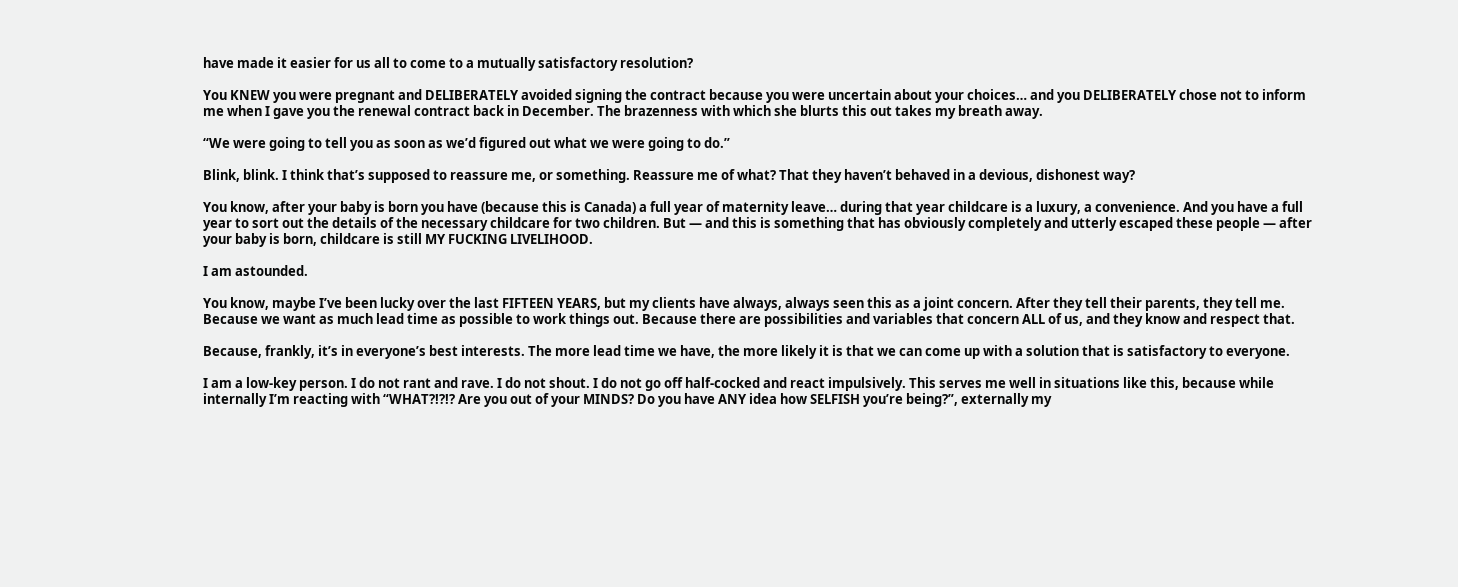have made it easier for us all to come to a mutually satisfactory resolution?

You KNEW you were pregnant and DELIBERATELY avoided signing the contract because you were uncertain about your choices… and you DELIBERATELY chose not to inform me when I gave you the renewal contract back in December. The brazenness with which she blurts this out takes my breath away.

“We were going to tell you as soon as we’d figured out what we were going to do.”

Blink, blink. I think that’s supposed to reassure me, or something. Reassure me of what? That they haven’t behaved in a devious, dishonest way?

You know, after your baby is born you have (because this is Canada) a full year of maternity leave… during that year childcare is a luxury, a convenience. And you have a full year to sort out the details of the necessary childcare for two children. But — and this is something that has obviously completely and utterly escaped these people — after your baby is born, childcare is still MY FUCKING LIVELIHOOD.

I am astounded.

You know, maybe I’ve been lucky over the last FIFTEEN YEARS, but my clients have always, always seen this as a joint concern. After they tell their parents, they tell me. Because we want as much lead time as possible to work things out. Because there are possibilities and variables that concern ALL of us, and they know and respect that.

Because, frankly, it’s in everyone’s best interests. The more lead time we have, the more likely it is that we can come up with a solution that is satisfactory to everyone.

I am a low-key person. I do not rant and rave. I do not shout. I do not go off half-cocked and react impulsively. This serves me well in situations like this, because while internally I’m reacting with “WHAT?!?!? Are you out of your MINDS? Do you have ANY idea how SELFISH you’re being?”, externally my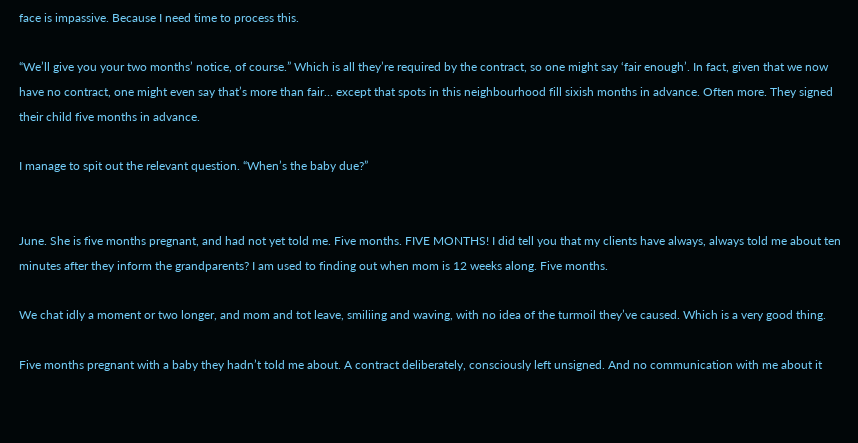face is impassive. Because I need time to process this.

“We’ll give you your two months’ notice, of course.” Which is all they’re required by the contract, so one might say ‘fair enough’. In fact, given that we now have no contract, one might even say that’s more than fair… except that spots in this neighbourhood fill sixish months in advance. Often more. They signed their child five months in advance.

I manage to spit out the relevant question. “When’s the baby due?”


June. She is five months pregnant, and had not yet told me. Five months. FIVE MONTHS! I did tell you that my clients have always, always told me about ten minutes after they inform the grandparents? I am used to finding out when mom is 12 weeks along. Five months.

We chat idly a moment or two longer, and mom and tot leave, smiliing and waving, with no idea of the turmoil they’ve caused. Which is a very good thing.

Five months pregnant with a baby they hadn’t told me about. A contract deliberately, consciously left unsigned. And no communication with me about it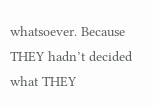whatsoever. Because THEY hadn’t decided what THEY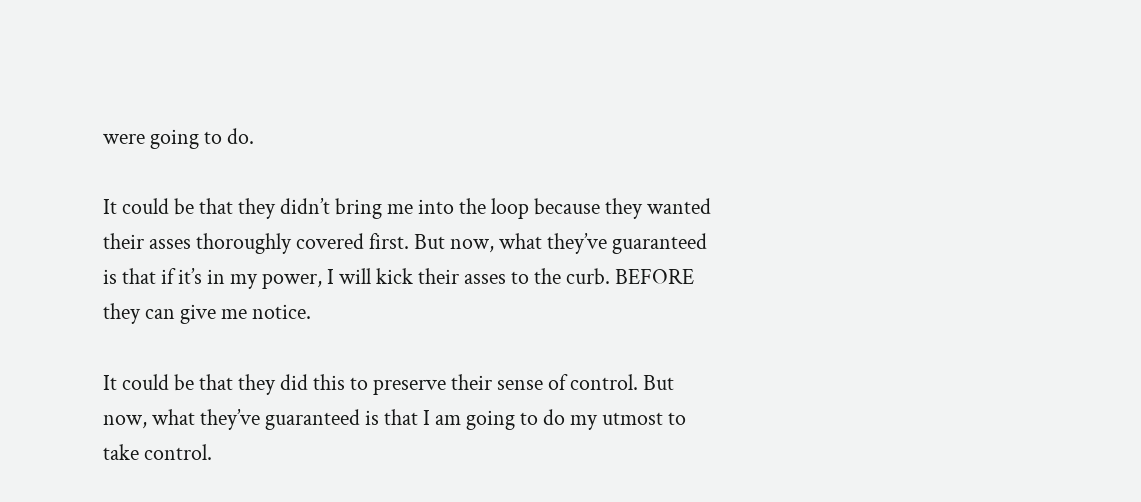were going to do.

It could be that they didn’t bring me into the loop because they wanted their asses thoroughly covered first. But now, what they’ve guaranteed is that if it’s in my power, I will kick their asses to the curb. BEFORE they can give me notice.

It could be that they did this to preserve their sense of control. But now, what they’ve guaranteed is that I am going to do my utmost to take control.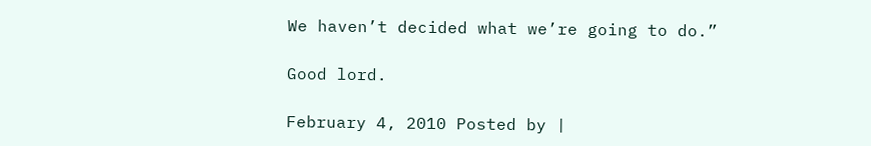We haven’t decided what we’re going to do.”

Good lord.

February 4, 2010 Posted by |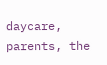daycare, parents, the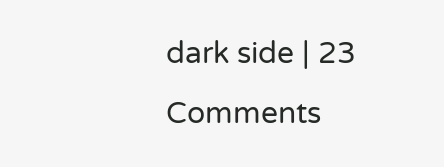dark side | 23 Comments